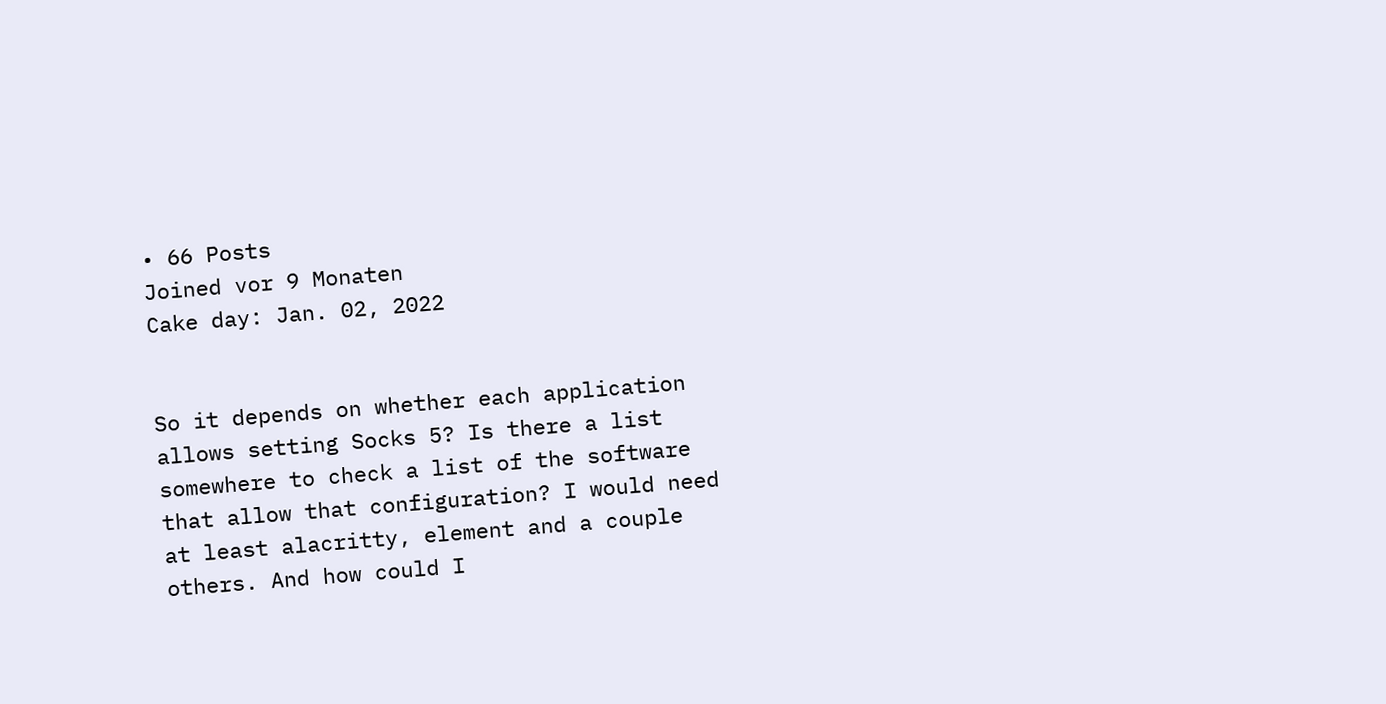• 66 Posts
Joined vor 9 Monaten
Cake day: Jan. 02, 2022


So it depends on whether each application allows setting Socks 5? Is there a list somewhere to check a list of the software that allow that configuration? I would need at least alacritty, element and a couple others. And how could I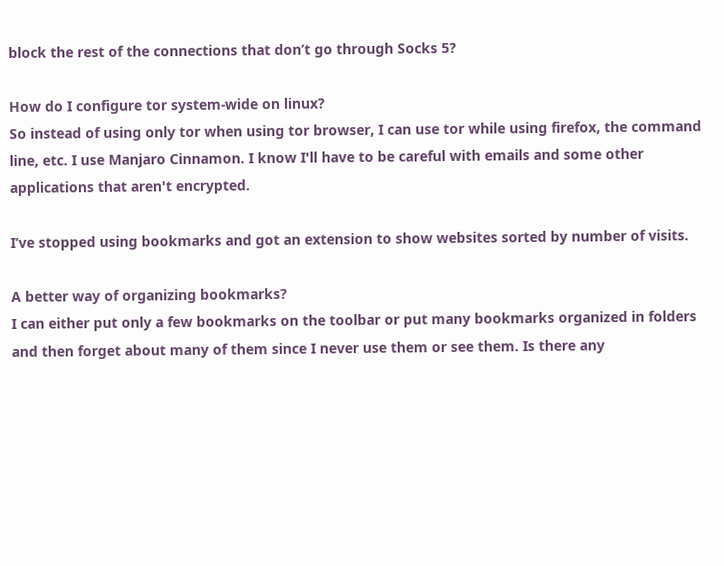block the rest of the connections that don’t go through Socks 5?

How do I configure tor system-wide on linux?
So instead of using only tor when using tor browser, I can use tor while using firefox, the command line, etc. I use Manjaro Cinnamon. I know I'll have to be careful with emails and some other applications that aren't encrypted.

I’ve stopped using bookmarks and got an extension to show websites sorted by number of visits.

A better way of organizing bookmarks?
I can either put only a few bookmarks on the toolbar or put many bookmarks organized in folders and then forget about many of them since I never use them or see them. Is there any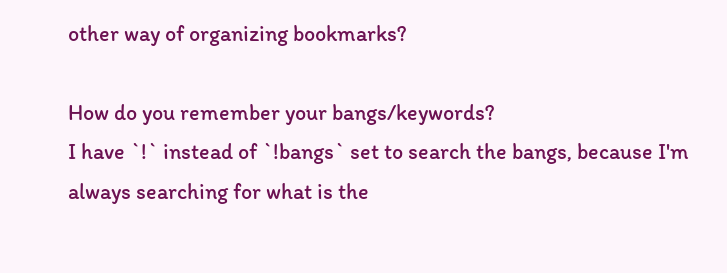other way of organizing bookmarks?

How do you remember your bangs/keywords?
I have `!` instead of `!bangs` set to search the bangs, because I'm always searching for what is the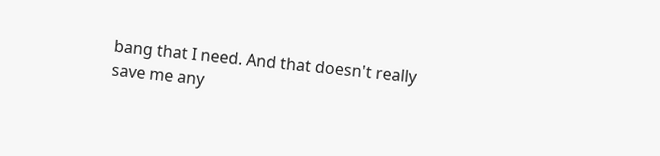bang that I need. And that doesn't really save me any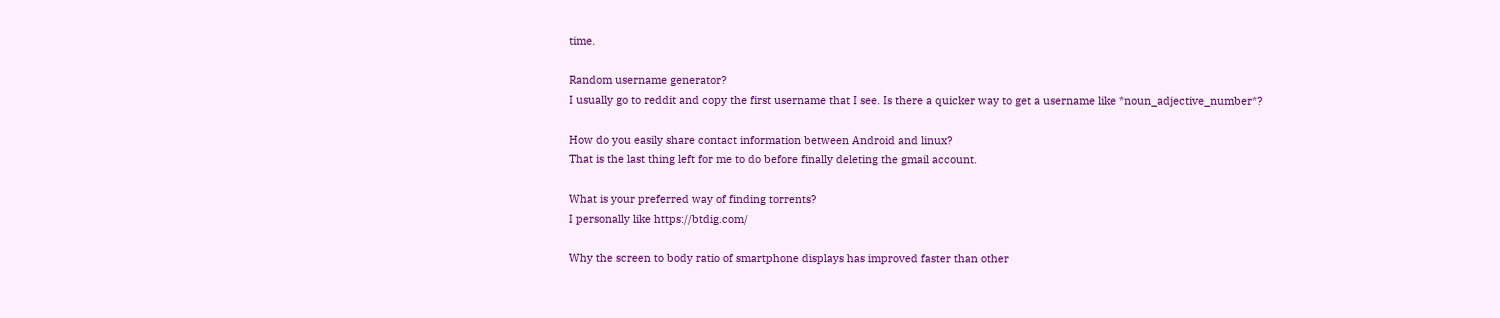time.

Random username generator?
I usually go to reddit and copy the first username that I see. Is there a quicker way to get a username like *noun_adjective_number*?

How do you easily share contact information between Android and linux?
That is the last thing left for me to do before finally deleting the gmail account.

What is your preferred way of finding torrents?
I personally like https://btdig.com/

Why the screen to body ratio of smartphone displays has improved faster than other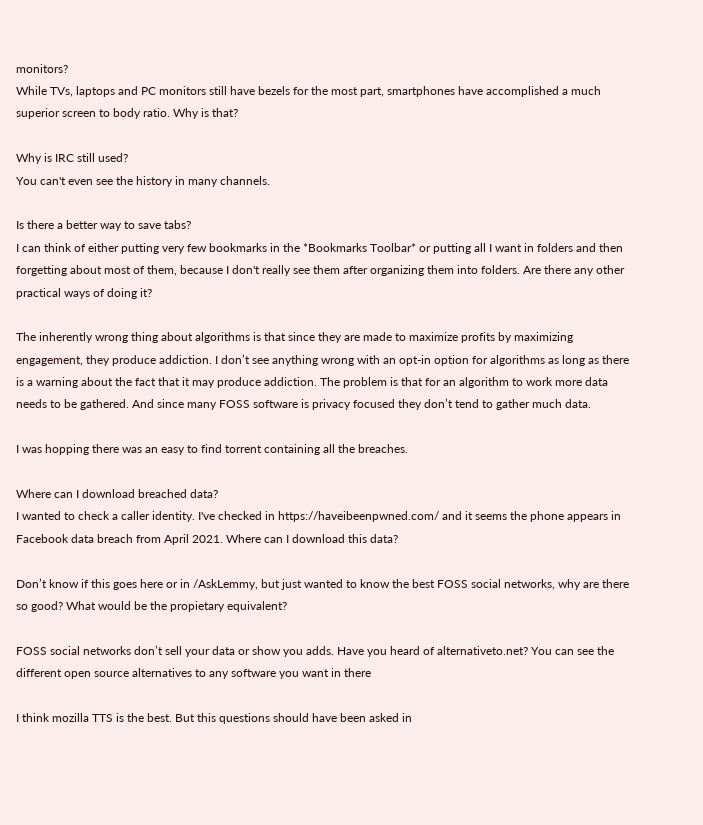monitors?
While TVs, laptops and PC monitors still have bezels for the most part, smartphones have accomplished a much superior screen to body ratio. Why is that?

Why is IRC still used?
You can't even see the history in many channels.

Is there a better way to save tabs?
I can think of either putting very few bookmarks in the *Bookmarks Toolbar* or putting all I want in folders and then forgetting about most of them, because I don't really see them after organizing them into folders. Are there any other practical ways of doing it?

The inherently wrong thing about algorithms is that since they are made to maximize profits by maximizing engagement, they produce addiction. I don’t see anything wrong with an opt-in option for algorithms as long as there is a warning about the fact that it may produce addiction. The problem is that for an algorithm to work more data needs to be gathered. And since many FOSS software is privacy focused they don’t tend to gather much data.

I was hopping there was an easy to find torrent containing all the breaches.

Where can I download breached data?
I wanted to check a caller identity. I've checked in https://haveibeenpwned.com/ and it seems the phone appears in Facebook data breach from April 2021. Where can I download this data?

Don’t know if this goes here or in /AskLemmy, but just wanted to know the best FOSS social networks, why are there so good? What would be the propietary equivalent?

FOSS social networks don’t sell your data or show you adds. Have you heard of alternativeto.net? You can see the different open source alternatives to any software you want in there

I think mozilla TTS is the best. But this questions should have been asked in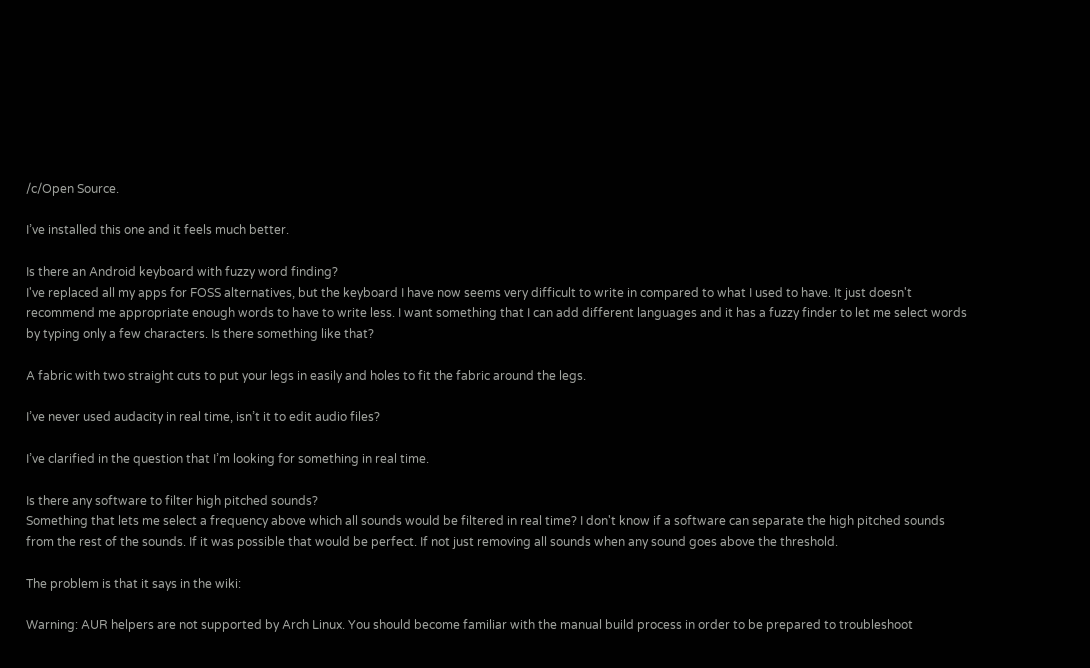/c/Open Source.

I’ve installed this one and it feels much better.

Is there an Android keyboard with fuzzy word finding?
I've replaced all my apps for FOSS alternatives, but the keyboard I have now seems very difficult to write in compared to what I used to have. It just doesn't recommend me appropriate enough words to have to write less. I want something that I can add different languages and it has a fuzzy finder to let me select words by typing only a few characters. Is there something like that?

A fabric with two straight cuts to put your legs in easily and holes to fit the fabric around the legs.

I’ve never used audacity in real time, isn’t it to edit audio files?

I’ve clarified in the question that I’m looking for something in real time.

Is there any software to filter high pitched sounds?
Something that lets me select a frequency above which all sounds would be filtered in real time? I don't know if a software can separate the high pitched sounds from the rest of the sounds. If it was possible that would be perfect. If not just removing all sounds when any sound goes above the threshold.

The problem is that it says in the wiki:

Warning: AUR helpers are not supported by Arch Linux. You should become familiar with the manual build process in order to be prepared to troubleshoot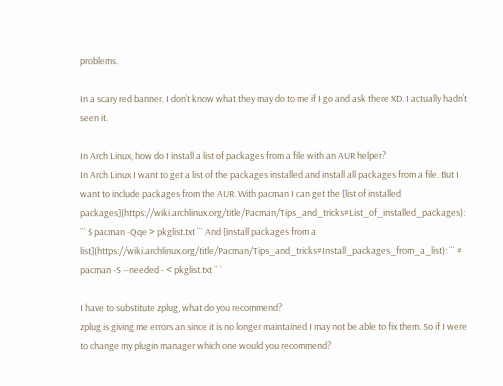problems.

In a scary red banner. I don’t know what they may do to me if I go and ask there XD. I actually hadn’t seen it.

In Arch Linux, how do I install a list of packages from a file with an AUR helper?
In Arch Linux I want to get a list of the packages installed and install all packages from a file. But I want to include packages from the AUR. With pacman I can get the [list of installed packages](https://wiki.archlinux.org/title/Pacman/Tips_and_tricks#List_of_installed_packages): ``` $ pacman -Qqe > pkglist.txt ``` And [install packages from a list](https://wiki.archlinux.org/title/Pacman/Tips_and_tricks#Install_packages_from_a_list): ``` # pacman -S --needed - < pkglist.txt `` `

I have to substitute zplug, what do you recommend?
zplug is giving me errors an since it is no longer maintained I may not be able to fix them. So if I were to change my plugin manager which one would you recommend?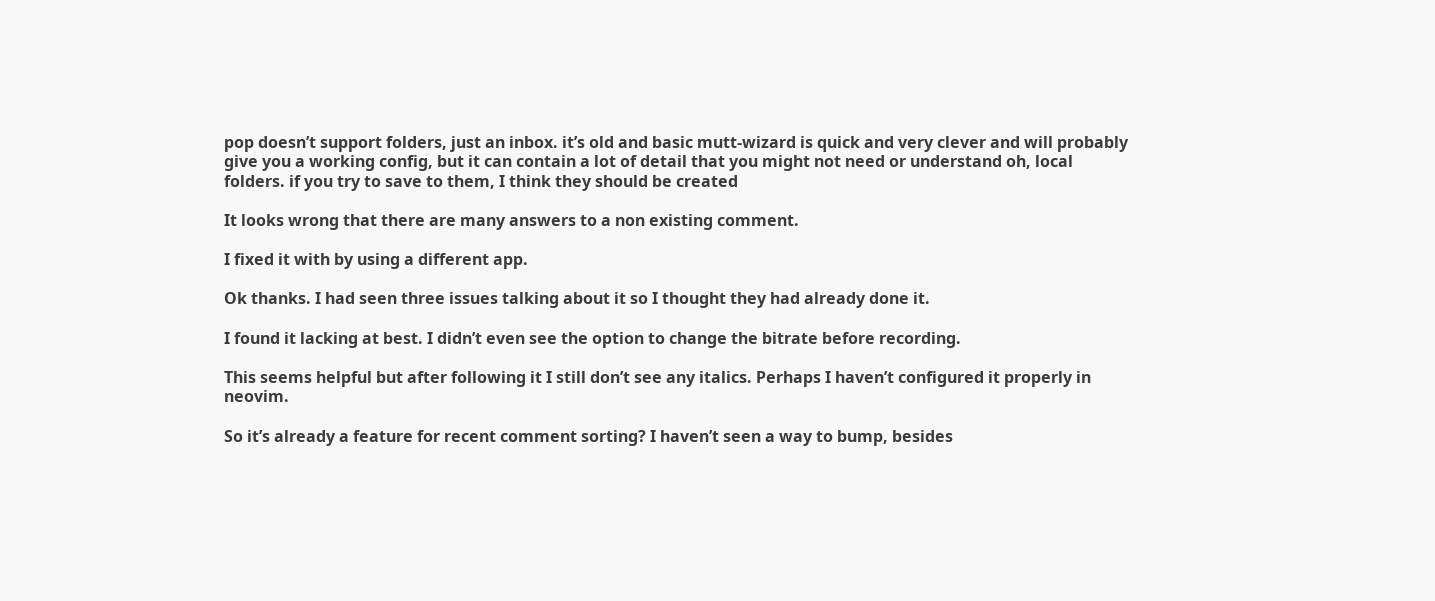pop doesn’t support folders, just an inbox. it’s old and basic mutt-wizard is quick and very clever and will probably give you a working config, but it can contain a lot of detail that you might not need or understand oh, local folders. if you try to save to them, I think they should be created

It looks wrong that there are many answers to a non existing comment.

I fixed it with by using a different app.

Ok thanks. I had seen three issues talking about it so I thought they had already done it.

I found it lacking at best. I didn’t even see the option to change the bitrate before recording.

This seems helpful but after following it I still don’t see any italics. Perhaps I haven’t configured it properly in neovim.

So it’s already a feature for recent comment sorting? I haven’t seen a way to bump, besides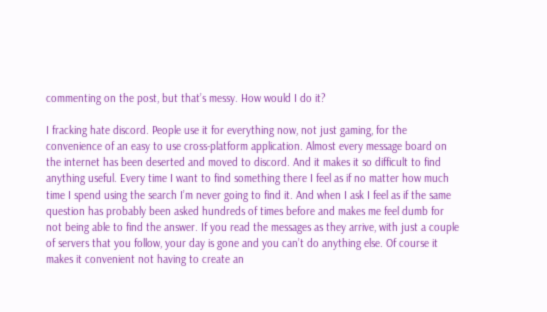commenting on the post, but that’s messy. How would I do it?

I fracking hate discord. People use it for everything now, not just gaming, for the convenience of an easy to use cross-platform application. Almost every message board on the internet has been deserted and moved to discord. And it makes it so difficult to find anything useful. Every time I want to find something there I feel as if no matter how much time I spend using the search I’m never going to find it. And when I ask I feel as if the same question has probably been asked hundreds of times before and makes me feel dumb for not being able to find the answer. If you read the messages as they arrive, with just a couple of servers that you follow, your day is gone and you can’t do anything else. Of course it makes it convenient not having to create an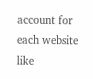account for each website like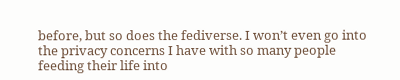before, but so does the fediverse. I won’t even go into the privacy concerns I have with so many people feeding their life into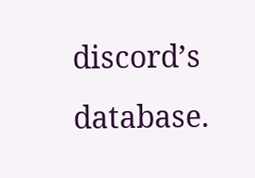discord’s database.